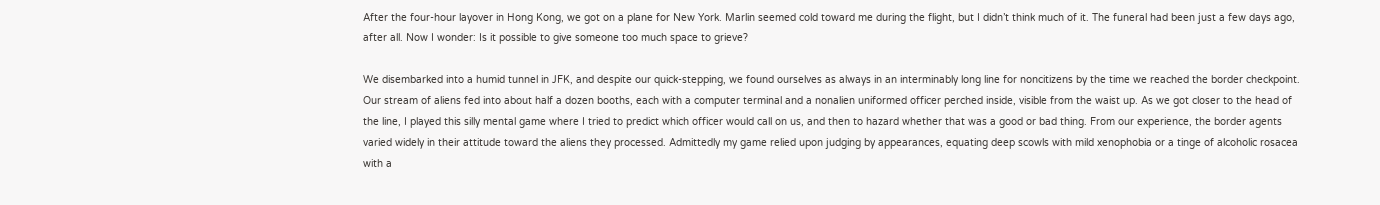After the four-hour layover in Hong Kong, we got on a plane for New York. Marlin seemed cold toward me during the flight, but I didn’t think much of it. The funeral had been just a few days ago, after all. Now I wonder: Is it possible to give someone too much space to grieve?

We disembarked into a humid tunnel in JFK, and despite our quick-stepping, we found ourselves as always in an interminably long line for noncitizens by the time we reached the border checkpoint. Our stream of aliens fed into about half a dozen booths, each with a computer terminal and a nonalien uniformed officer perched inside, visible from the waist up. As we got closer to the head of the line, I played this silly mental game where I tried to predict which officer would call on us, and then to hazard whether that was a good or bad thing. From our experience, the border agents varied widely in their attitude toward the aliens they processed. Admittedly my game relied upon judging by appearances, equating deep scowls with mild xenophobia or a tinge of alcoholic rosacea with a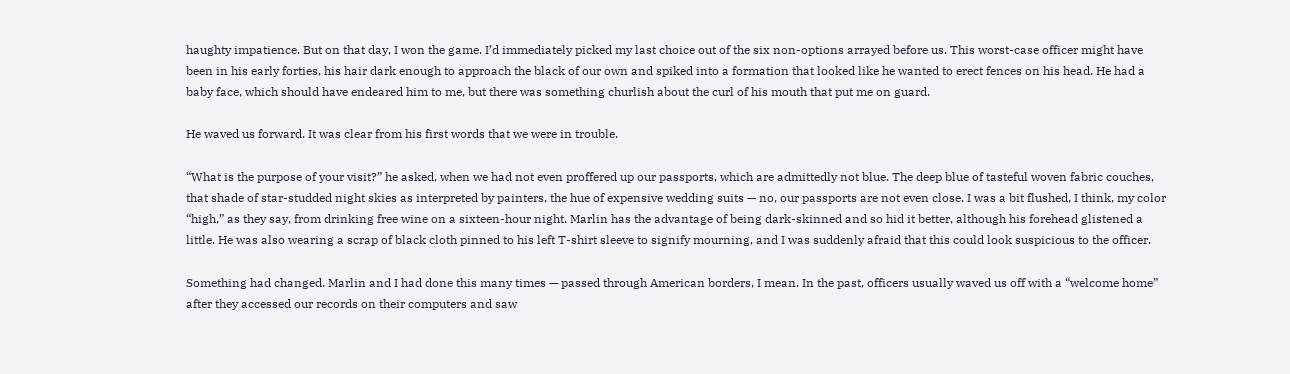haughty impatience. But on that day, I won the game. I’d immediately picked my last choice out of the six non-options arrayed before us. This worst-case officer might have been in his early forties, his hair dark enough to approach the black of our own and spiked into a formation that looked like he wanted to erect fences on his head. He had a baby face, which should have endeared him to me, but there was something churlish about the curl of his mouth that put me on guard.

He waved us forward. It was clear from his first words that we were in trouble.

“What is the purpose of your visit?” he asked, when we had not even proffered up our passports, which are admittedly not blue. The deep blue of tasteful woven fabric couches, that shade of star-studded night skies as interpreted by painters, the hue of expensive wedding suits — no, our passports are not even close. I was a bit flushed, I think, my color “high,” as they say, from drinking free wine on a sixteen-hour night. Marlin has the advantage of being dark-skinned and so hid it better, although his forehead glistened a little. He was also wearing a scrap of black cloth pinned to his left T-shirt sleeve to signify mourning, and I was suddenly afraid that this could look suspicious to the officer.

Something had changed. Marlin and I had done this many times — passed through American borders, I mean. In the past, officers usually waved us off with a “welcome home” after they accessed our records on their computers and saw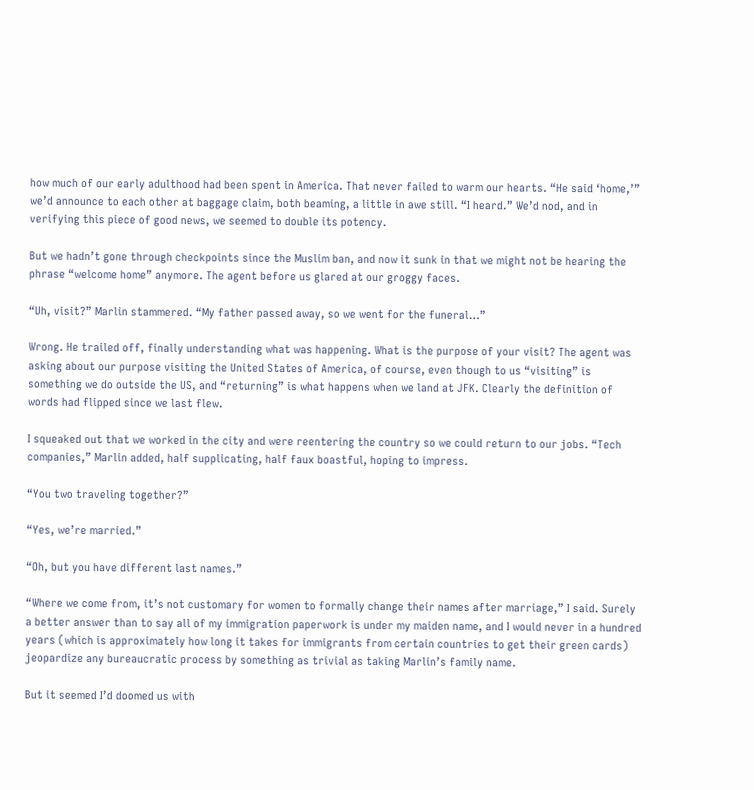how much of our early adulthood had been spent in America. That never failed to warm our hearts. “He said ‘home,’” we’d announce to each other at baggage claim, both beaming, a little in awe still. “I heard.” We’d nod, and in verifying this piece of good news, we seemed to double its potency.

But we hadn’t gone through checkpoints since the Muslim ban, and now it sunk in that we might not be hearing the phrase “welcome home” anymore. The agent before us glared at our groggy faces.

“Uh, visit?” Marlin stammered. “My father passed away, so we went for the funeral…”

Wrong. He trailed off, finally understanding what was happening. What is the purpose of your visit? The agent was asking about our purpose visiting the United States of America, of course, even though to us “visiting” is something we do outside the US, and “returning” is what happens when we land at JFK. Clearly the definition of words had flipped since we last flew.

I squeaked out that we worked in the city and were reentering the country so we could return to our jobs. “Tech companies,” Marlin added, half supplicating, half faux boastful, hoping to impress.

“You two traveling together?”

“Yes, we’re married.”

“Oh, but you have different last names.”

“Where we come from, it’s not customary for women to formally change their names after marriage,” I said. Surely a better answer than to say all of my immigration paperwork is under my maiden name, and I would never in a hundred years (which is approximately how long it takes for immigrants from certain countries to get their green cards) jeopardize any bureaucratic process by something as trivial as taking Marlin’s family name.

But it seemed I’d doomed us with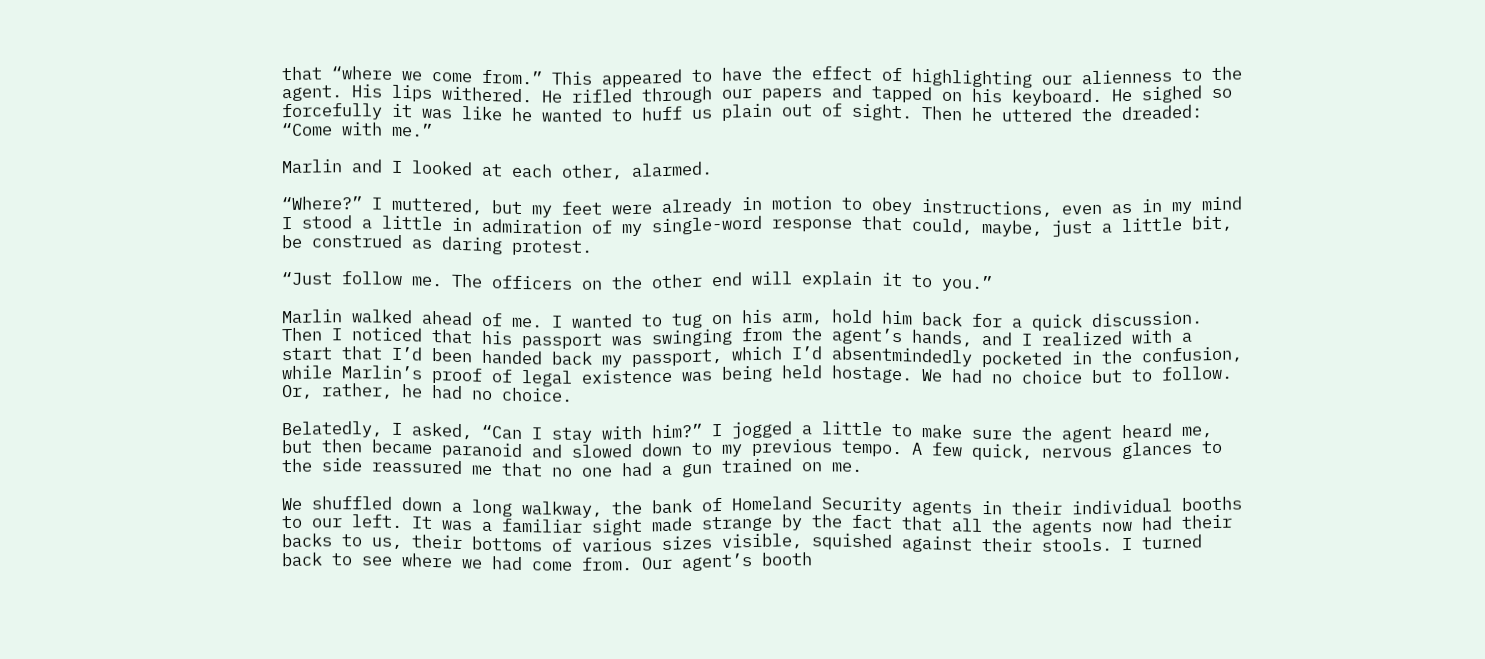that “where we come from.” This appeared to have the effect of highlighting our alienness to the agent. His lips withered. He rifled through our papers and tapped on his keyboard. He sighed so forcefully it was like he wanted to huff us plain out of sight. Then he uttered the dreaded: “Come with me.”

Marlin and I looked at each other, alarmed.

“Where?” I muttered, but my feet were already in motion to obey instructions, even as in my mind I stood a little in admiration of my single-word response that could, maybe, just a little bit, be construed as daring protest.

“Just follow me. The officers on the other end will explain it to you.”

Marlin walked ahead of me. I wanted to tug on his arm, hold him back for a quick discussion. Then I noticed that his passport was swinging from the agent’s hands, and I realized with a start that I’d been handed back my passport, which I’d absentmindedly pocketed in the confusion, while Marlin’s proof of legal existence was being held hostage. We had no choice but to follow. Or, rather, he had no choice.

Belatedly, I asked, “Can I stay with him?” I jogged a little to make sure the agent heard me, but then became paranoid and slowed down to my previous tempo. A few quick, nervous glances to the side reassured me that no one had a gun trained on me.

We shuffled down a long walkway, the bank of Homeland Security agents in their individual booths to our left. It was a familiar sight made strange by the fact that all the agents now had their backs to us, their bottoms of various sizes visible, squished against their stools. I turned back to see where we had come from. Our agent’s booth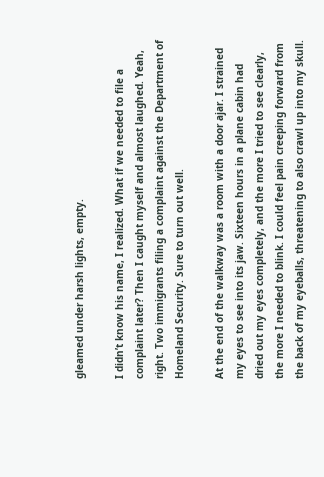gleamed under harsh lights, empty.

I didn’t know his name, I realized. What if we needed to file a complaint later? Then I caught myself and almost laughed. Yeah, right. Two immigrants filing a complaint against the Department of Homeland Security. Sure to turn out well.

At the end of the walkway was a room with a door ajar. I strained my eyes to see into its jaw. Sixteen hours in a plane cabin had dried out my eyes completely, and the more I tried to see clearly, the more I needed to blink. I could feel pain creeping forward from the back of my eyeballs, threatening to also crawl up into my skull.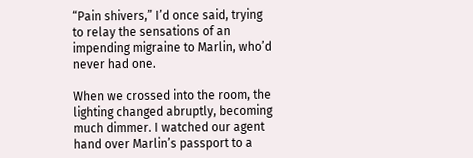“Pain shivers,” I’d once said, trying to relay the sensations of an impending migraine to Marlin, who’d never had one.

When we crossed into the room, the lighting changed abruptly, becoming much dimmer. I watched our agent hand over Marlin’s passport to a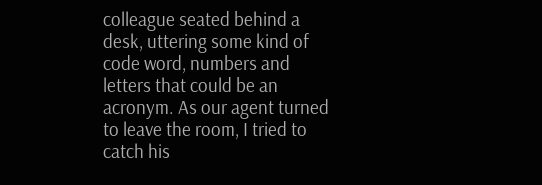colleague seated behind a desk, uttering some kind of code word, numbers and letters that could be an acronym. As our agent turned to leave the room, I tried to catch his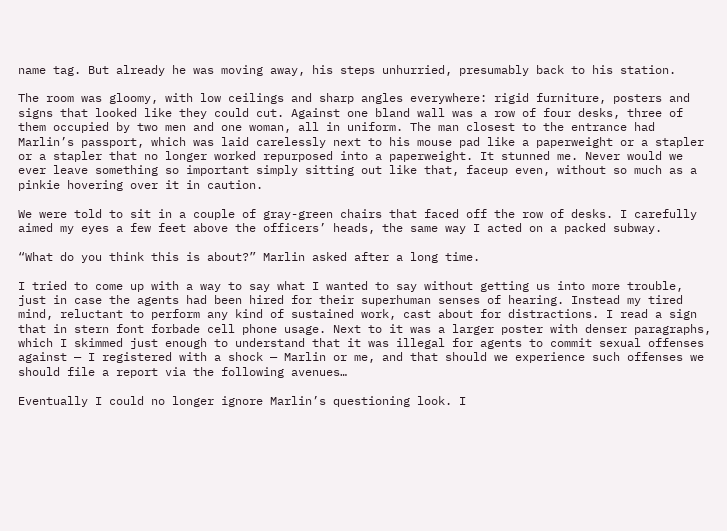name tag. But already he was moving away, his steps unhurried, presumably back to his station.

The room was gloomy, with low ceilings and sharp angles everywhere: rigid furniture, posters and signs that looked like they could cut. Against one bland wall was a row of four desks, three of them occupied by two men and one woman, all in uniform. The man closest to the entrance had Marlin’s passport, which was laid carelessly next to his mouse pad like a paperweight or a stapler or a stapler that no longer worked repurposed into a paperweight. It stunned me. Never would we ever leave something so important simply sitting out like that, faceup even, without so much as a pinkie hovering over it in caution.

We were told to sit in a couple of gray-green chairs that faced off the row of desks. I carefully aimed my eyes a few feet above the officers’ heads, the same way I acted on a packed subway.

“What do you think this is about?” Marlin asked after a long time.

I tried to come up with a way to say what I wanted to say without getting us into more trouble, just in case the agents had been hired for their superhuman senses of hearing. Instead my tired mind, reluctant to perform any kind of sustained work, cast about for distractions. I read a sign that in stern font forbade cell phone usage. Next to it was a larger poster with denser paragraphs, which I skimmed just enough to understand that it was illegal for agents to commit sexual offenses against — I registered with a shock — Marlin or me, and that should we experience such offenses we should file a report via the following avenues…

Eventually I could no longer ignore Marlin’s questioning look. I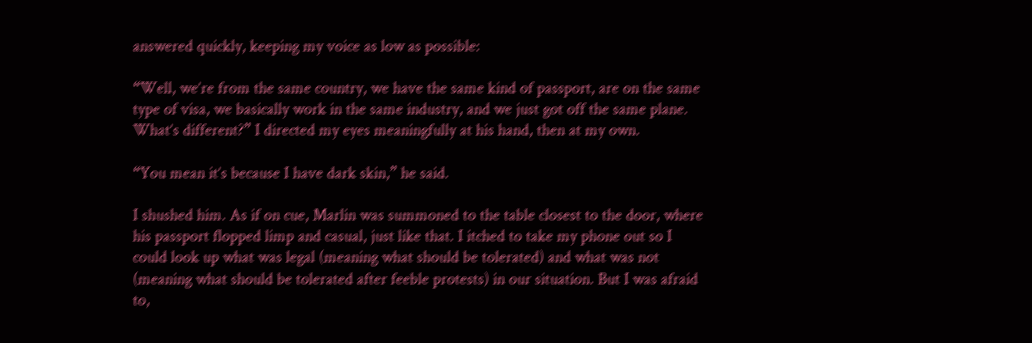answered quickly, keeping my voice as low as possible:

“Well, we’re from the same country, we have the same kind of passport, are on the same type of visa, we basically work in the same industry, and we just got off the same plane. What’s different?” I directed my eyes meaningfully at his hand, then at my own.

“You mean it’s because I have dark skin,” he said.

I shushed him. As if on cue, Marlin was summoned to the table closest to the door, where his passport flopped limp and casual, just like that. I itched to take my phone out so I could look up what was legal (meaning what should be tolerated) and what was not (meaning what should be tolerated after feeble protests) in our situation. But I was afraid to,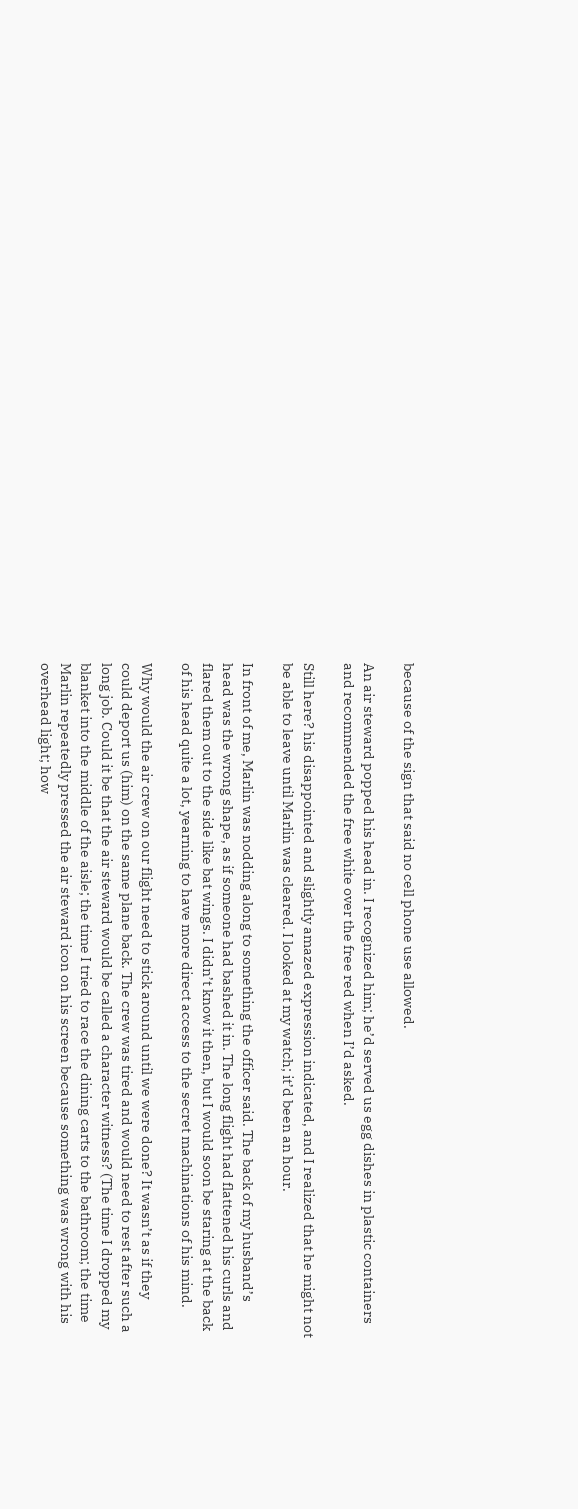because of the sign that said no cell phone use allowed.

An air steward popped his head in. I recognized him; he’d served us egg dishes in plastic containers and recommended the free white over the free red when I’d asked.

Still here? his disappointed and slightly amazed expression indicated, and I realized that he might not be able to leave until Marlin was cleared. I looked at my watch; it’d been an hour.

In front of me, Marlin was nodding along to something the officer said. The back of my husband’s head was the wrong shape, as if someone had bashed it in. The long flight had flattened his curls and flared them out to the side like bat wings. I didn’t know it then, but I would soon be staring at the back of his head quite a lot, yearning to have more direct access to the secret machinations of his mind.

Why would the air crew on our flight need to stick around until we were done? It wasn’t as if they could deport us (him) on the same plane back. The crew was tired and would need to rest after such a long job. Could it be that the air steward would be called a character witness? (The time I dropped my blanket into the middle of the aisle; the time I tried to race the dining carts to the bathroom; the time Marlin repeatedly pressed the air steward icon on his screen because something was wrong with his overhead light; how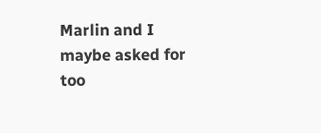Marlin and I maybe asked for too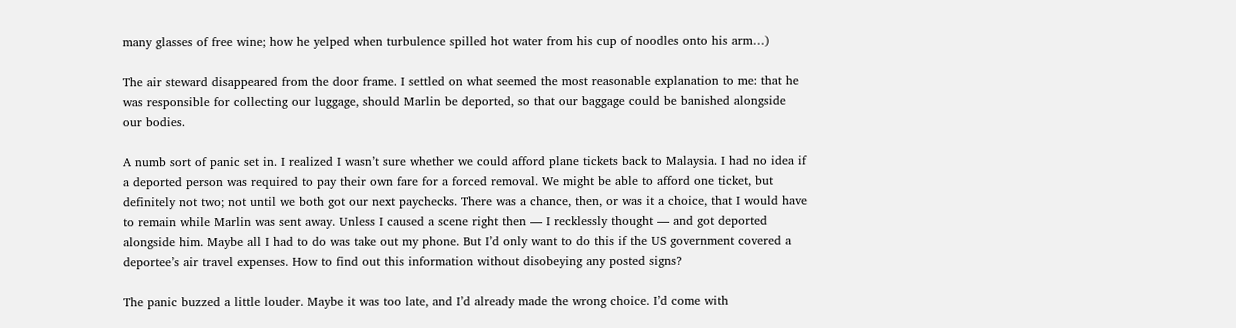many glasses of free wine; how he yelped when turbulence spilled hot water from his cup of noodles onto his arm…)

The air steward disappeared from the door frame. I settled on what seemed the most reasonable explanation to me: that he was responsible for collecting our luggage, should Marlin be deported, so that our baggage could be banished alongside our bodies.

A numb sort of panic set in. I realized I wasn’t sure whether we could afford plane tickets back to Malaysia. I had no idea if a deported person was required to pay their own fare for a forced removal. We might be able to afford one ticket, but definitely not two; not until we both got our next paychecks. There was a chance, then, or was it a choice, that I would have to remain while Marlin was sent away. Unless I caused a scene right then — I recklessly thought — and got deported alongside him. Maybe all I had to do was take out my phone. But I’d only want to do this if the US government covered a deportee’s air travel expenses. How to find out this information without disobeying any posted signs?

The panic buzzed a little louder. Maybe it was too late, and I’d already made the wrong choice. I’d come with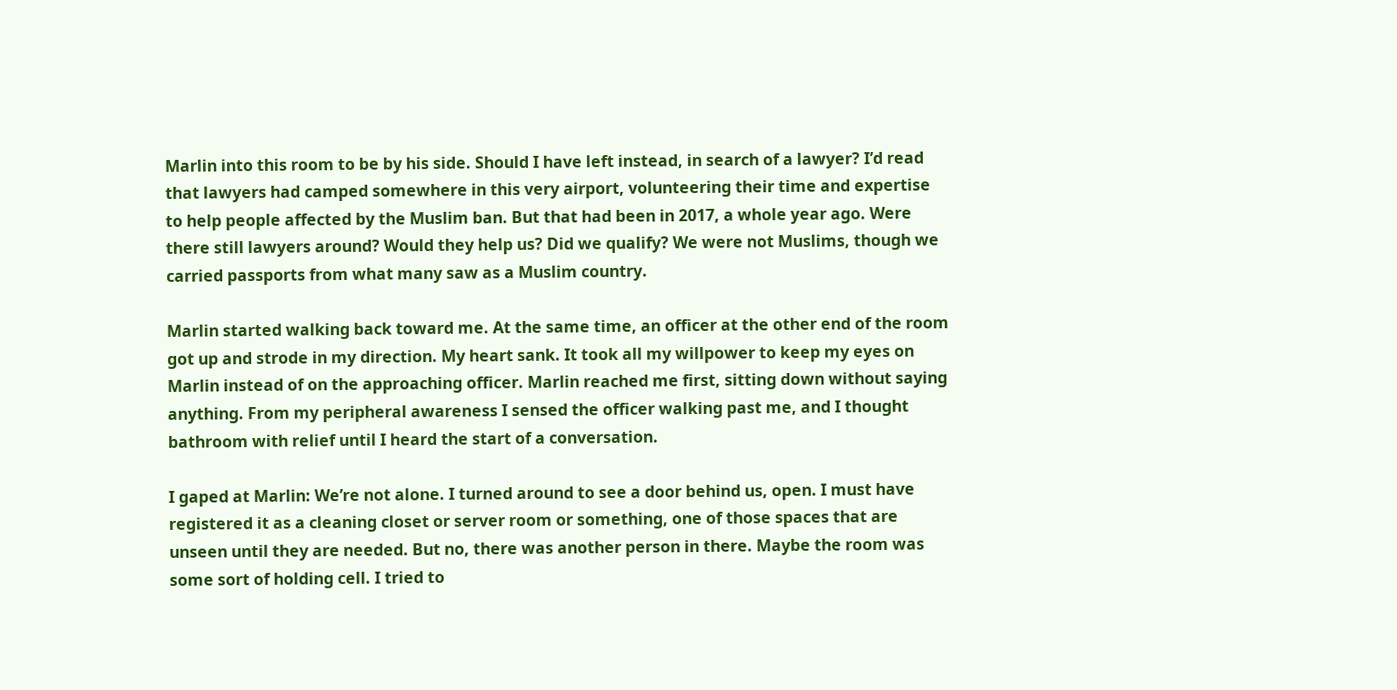Marlin into this room to be by his side. Should I have left instead, in search of a lawyer? I’d read that lawyers had camped somewhere in this very airport, volunteering their time and expertise to help people affected by the Muslim ban. But that had been in 2017, a whole year ago. Were there still lawyers around? Would they help us? Did we qualify? We were not Muslims, though we carried passports from what many saw as a Muslim country.

Marlin started walking back toward me. At the same time, an officer at the other end of the room got up and strode in my direction. My heart sank. It took all my willpower to keep my eyes on Marlin instead of on the approaching officer. Marlin reached me first, sitting down without saying anything. From my peripheral awareness I sensed the officer walking past me, and I thought bathroom with relief until I heard the start of a conversation.

I gaped at Marlin: We’re not alone. I turned around to see a door behind us, open. I must have registered it as a cleaning closet or server room or something, one of those spaces that are unseen until they are needed. But no, there was another person in there. Maybe the room was some sort of holding cell. I tried to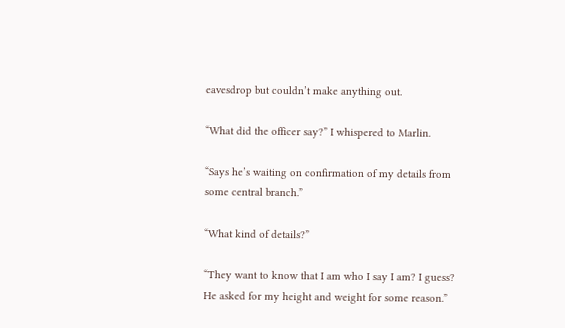eavesdrop but couldn’t make anything out.

“What did the officer say?” I whispered to Marlin.

“Says he’s waiting on confirmation of my details from some central branch.”

“What kind of details?”

“They want to know that I am who I say I am? I guess? He asked for my height and weight for some reason.”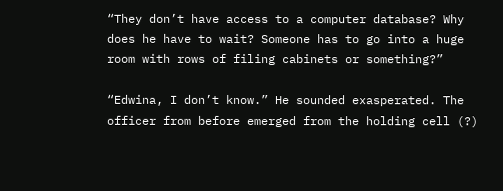“They don’t have access to a computer database? Why does he have to wait? Someone has to go into a huge room with rows of filing cabinets or something?”

“Edwina, I don’t know.” He sounded exasperated. The officer from before emerged from the holding cell (?)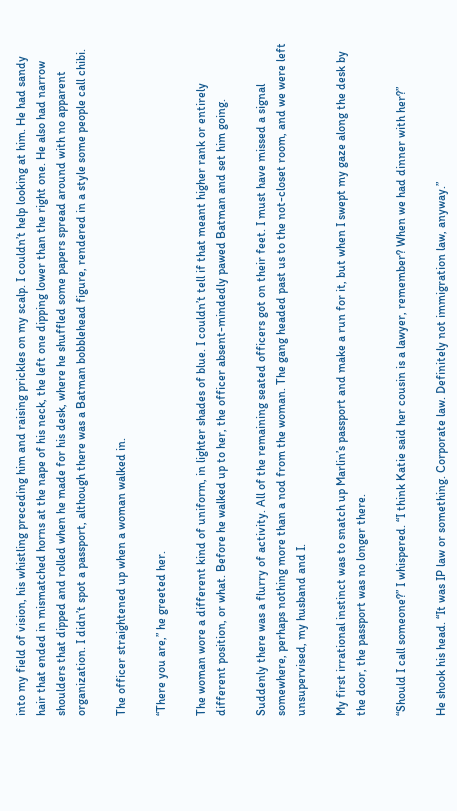into my field of vision, his whistling preceding him and raising prickles on my scalp. I couldn’t help looking at him. He had sandy hair that ended in mismatched horns at the nape of his neck, the left one dipping lower than the right one. He also had narrow shoulders that dipped and rolled when he made for his desk, where he shuffled some papers spread around with no apparent organization. I didn’t spot a passport, although there was a Batman bobblehead figure, rendered in a style some people call chibi.

The officer straightened up when a woman walked in.

“There you are,” he greeted her.

The woman wore a different kind of uniform, in lighter shades of blue. I couldn’t tell if that meant higher rank or entirely different position, or what. Before he walked up to her, the officer absent-mindedly pawed Batman and set him going.

Suddenly there was a flurry of activity. All of the remaining seated officers got on their feet. I must have missed a signal somewhere, perhaps nothing more than a nod from the woman. The gang headed past us to the not-closet room, and we were left unsupervised, my husband and I.

My first irrational instinct was to snatch up Marlin’s passport and make a run for it, but when I swept my gaze along the desk by the door, the passport was no longer there.

“Should I call someone?” I whispered. “I think Katie said her cousin is a lawyer, remember? When we had dinner with her?”

He shook his head. “It was IP law or something. Corporate law. Definitely not immigration law, anyway.”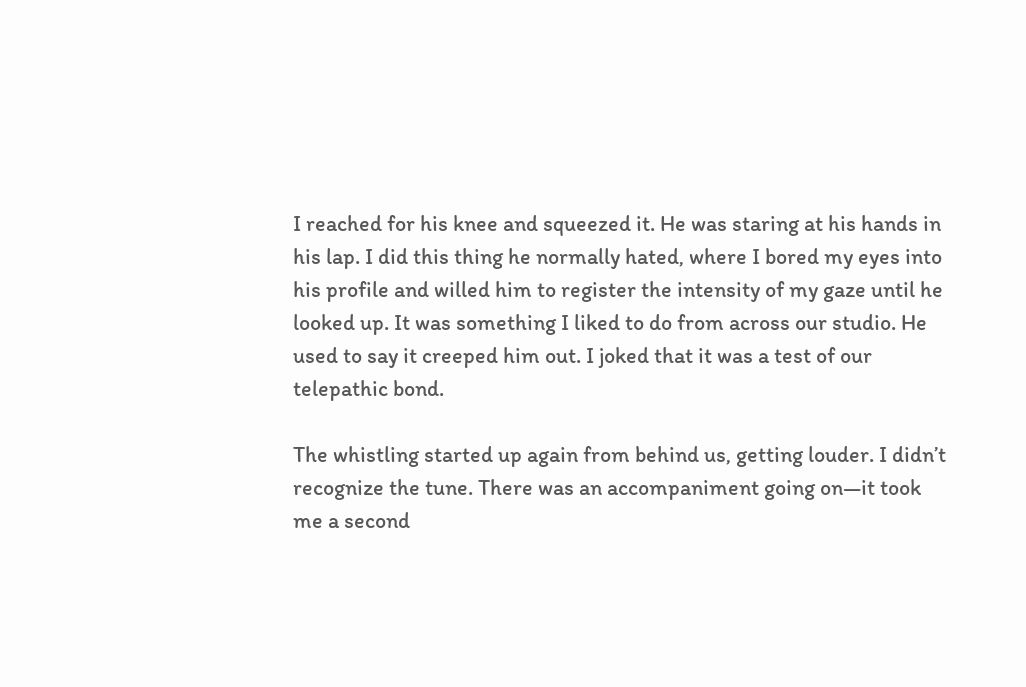I reached for his knee and squeezed it. He was staring at his hands in his lap. I did this thing he normally hated, where I bored my eyes into his profile and willed him to register the intensity of my gaze until he looked up. It was something I liked to do from across our studio. He used to say it creeped him out. I joked that it was a test of our telepathic bond.

The whistling started up again from behind us, getting louder. I didn’t recognize the tune. There was an accompaniment going on—it took me a second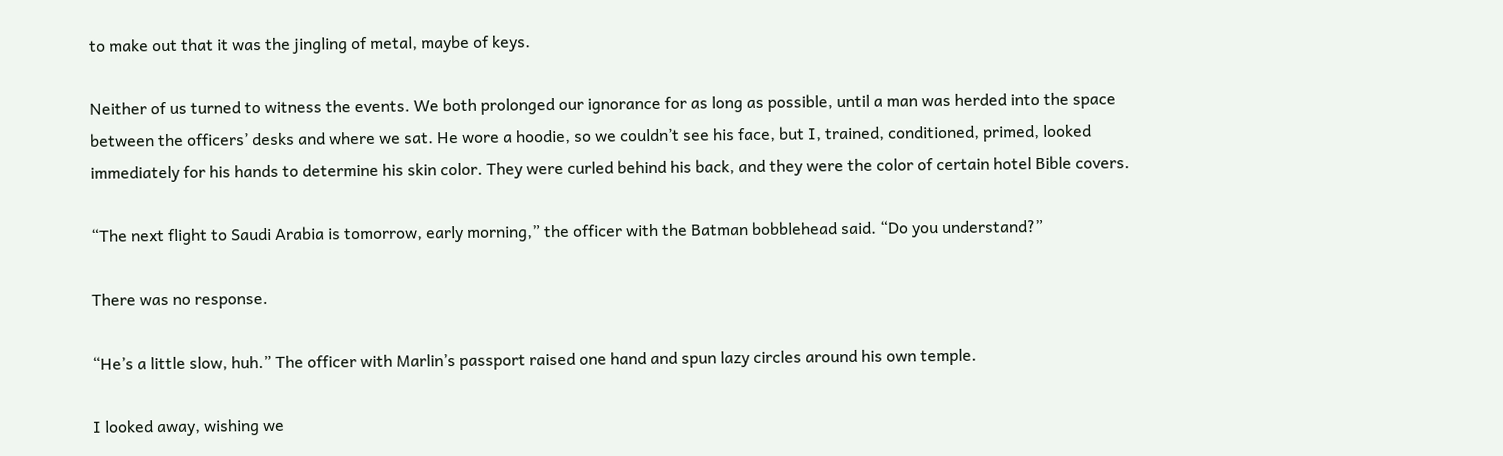to make out that it was the jingling of metal, maybe of keys.

Neither of us turned to witness the events. We both prolonged our ignorance for as long as possible, until a man was herded into the space between the officers’ desks and where we sat. He wore a hoodie, so we couldn’t see his face, but I, trained, conditioned, primed, looked immediately for his hands to determine his skin color. They were curled behind his back, and they were the color of certain hotel Bible covers.

“The next flight to Saudi Arabia is tomorrow, early morning,” the officer with the Batman bobblehead said. “Do you understand?”

There was no response.

“He’s a little slow, huh.” The officer with Marlin’s passport raised one hand and spun lazy circles around his own temple.

I looked away, wishing we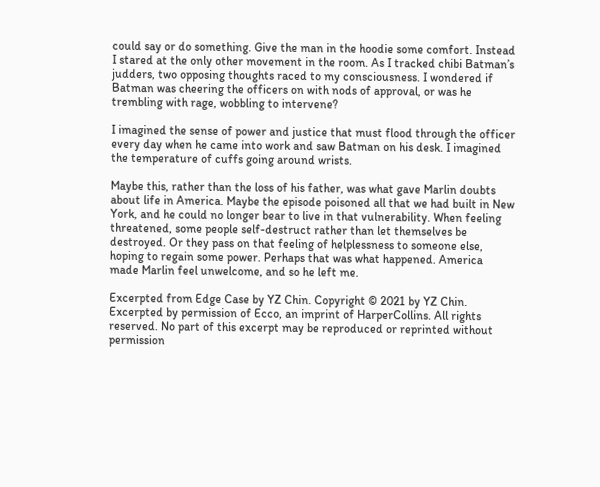could say or do something. Give the man in the hoodie some comfort. Instead I stared at the only other movement in the room. As I tracked chibi Batman’s judders, two opposing thoughts raced to my consciousness. I wondered if Batman was cheering the officers on with nods of approval, or was he trembling with rage, wobbling to intervene?

I imagined the sense of power and justice that must flood through the officer every day when he came into work and saw Batman on his desk. I imagined the temperature of cuffs going around wrists.

Maybe this, rather than the loss of his father, was what gave Marlin doubts about life in America. Maybe the episode poisoned all that we had built in New York, and he could no longer bear to live in that vulnerability. When feeling threatened, some people self-destruct rather than let themselves be destroyed. Or they pass on that feeling of helplessness to someone else, hoping to regain some power. Perhaps that was what happened. America made Marlin feel unwelcome, and so he left me.

Excerpted from Edge Case by YZ Chin. Copyright © 2021 by YZ Chin. Excerpted by permission of Ecco, an imprint of HarperCollins. All rights reserved. No part of this excerpt may be reproduced or reprinted without permission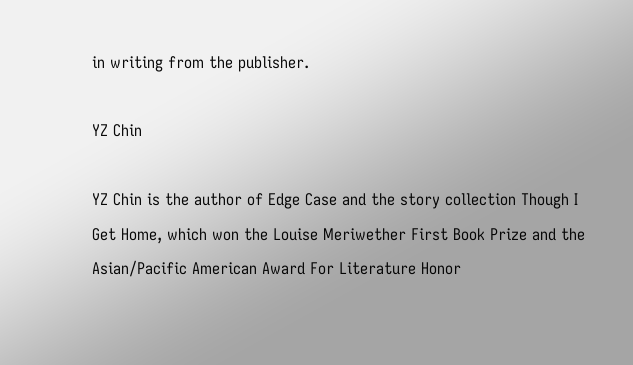in writing from the publisher.

YZ Chin

YZ Chin is the author of Edge Case and the story collection Though I Get Home, which won the Louise Meriwether First Book Prize and the Asian/Pacific American Award For Literature Honor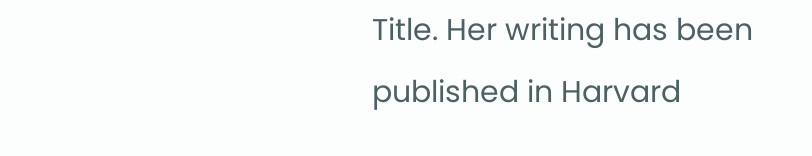Title. Her writing has been published in Harvard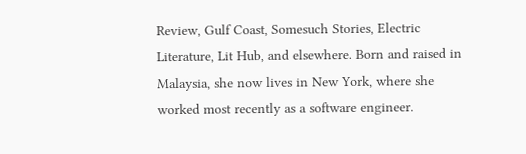Review, Gulf Coast, Somesuch Stories, Electric Literature, Lit Hub, and elsewhere. Born and raised in Malaysia, she now lives in New York, where she worked most recently as a software engineer.